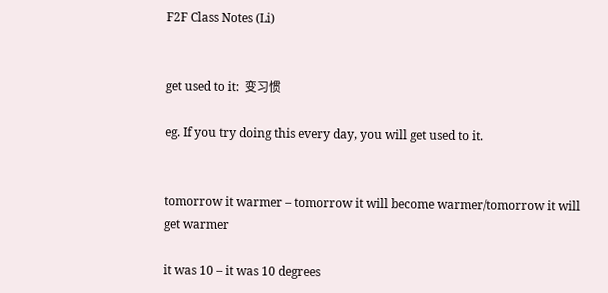F2F Class Notes (Li)


get used to it:  变习惯

eg. If you try doing this every day, you will get used to it.


tomorrow it warmer – tomorrow it will become warmer/tomorrow it will get warmer

it was 10 – it was 10 degrees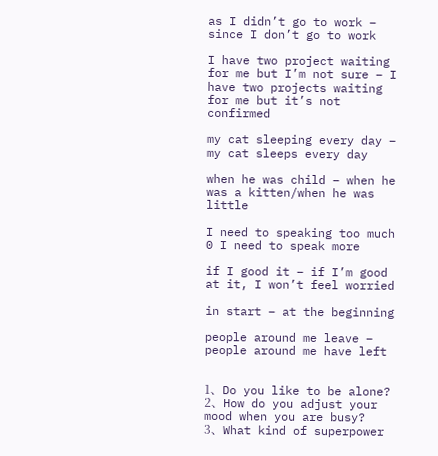as I didn’t go to work – since I don’t go to work

I have two project waiting for me but I’m not sure – I have two projects waiting for me but it’s not confirmed

my cat sleeping every day – my cat sleeps every day

when he was child – when he was a kitten/when he was little

I need to speaking too much 0 I need to speak more

if I good it – if I’m good at it, I won’t feel worried

in start – at the beginning

people around me leave – people around me have left


1、Do you like to be alone?
2、How do you adjust your mood when you are busy?
3、What kind of superpower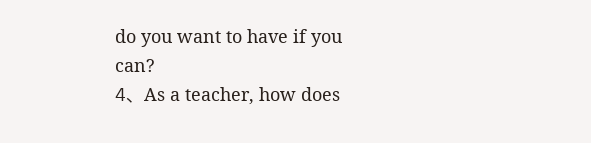do you want to have if you can?
4、As a teacher, how does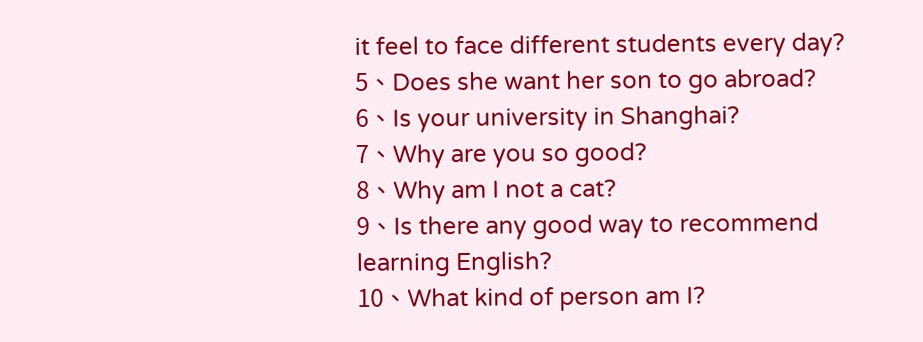it feel to face different students every day?
5、Does she want her son to go abroad?
6、Is your university in Shanghai?
7、Why are you so good?
8、Why am I not a cat?
9、Is there any good way to recommend learning English?
10、What kind of person am I?